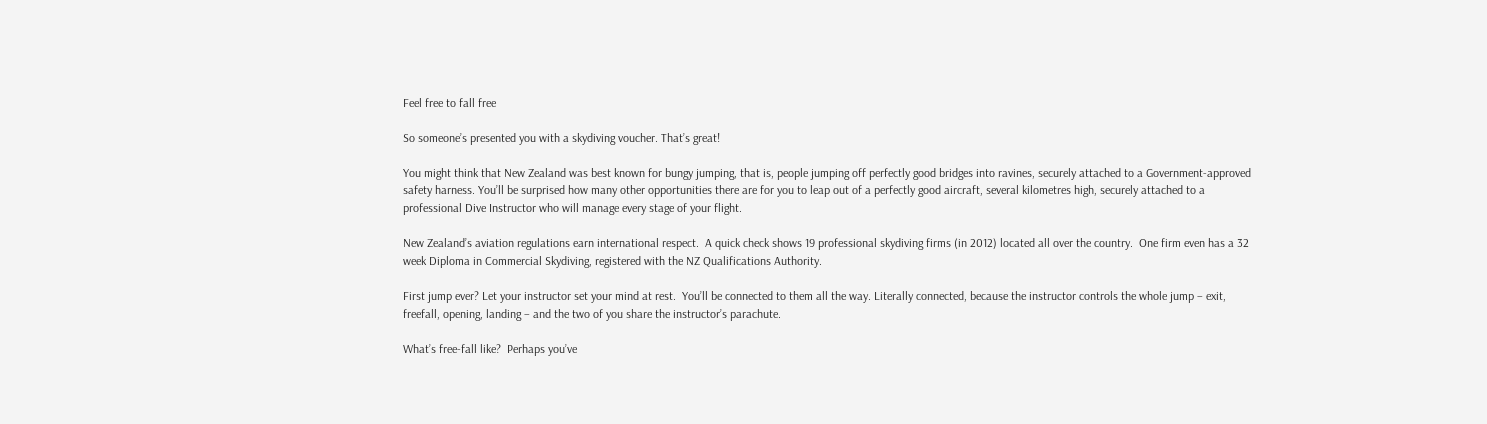Feel free to fall free

So someone’s presented you with a skydiving voucher. That’s great!

You might think that New Zealand was best known for bungy jumping, that is, people jumping off perfectly good bridges into ravines, securely attached to a Government-approved safety harness. You’ll be surprised how many other opportunities there are for you to leap out of a perfectly good aircraft, several kilometres high, securely attached to a professional Dive Instructor who will manage every stage of your flight.

New Zealand’s aviation regulations earn international respect.  A quick check shows 19 professional skydiving firms (in 2012) located all over the country.  One firm even has a 32 week Diploma in Commercial Skydiving, registered with the NZ Qualifications Authority.

First jump ever? Let your instructor set your mind at rest.  You’ll be connected to them all the way. Literally connected, because the instructor controls the whole jump – exit, freefall, opening, landing – and the two of you share the instructor’s parachute.

What’s free-fall like?  Perhaps you’ve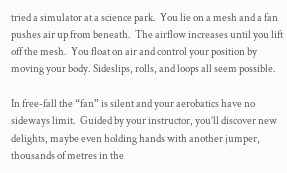tried a simulator at a science park.  You lie on a mesh and a fan pushes air up from beneath.  The airflow increases until you lift off the mesh.  You float on air and control your position by moving your body. Sideslips, rolls, and loops all seem possible.

In free-fall the “fan” is silent and your aerobatics have no sideways limit.  Guided by your instructor, you’ll discover new delights, maybe even holding hands with another jumper, thousands of metres in the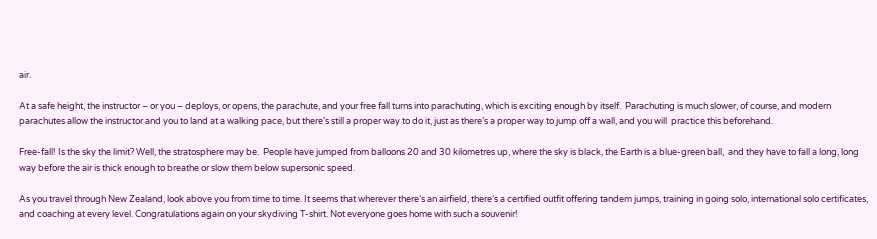air.

At a safe height, the instructor – or you – deploys, or opens, the parachute, and your free fall turns into parachuting, which is exciting enough by itself.  Parachuting is much slower, of course, and modern parachutes allow the instructor and you to land at a walking pace, but there’s still a proper way to do it, just as there’s a proper way to jump off a wall, and you will  practice this beforehand.

Free-fall! Is the sky the limit? Well, the stratosphere may be.  People have jumped from balloons 20 and 30 kilometres up, where the sky is black, the Earth is a blue-green ball,  and they have to fall a long, long way before the air is thick enough to breathe or slow them below supersonic speed.

As you travel through New Zealand, look above you from time to time. It seems that wherever there’s an airfield, there’s a certified outfit offering tandem jumps, training in going solo, international solo certificates, and coaching at every level. Congratulations again on your skydiving T-shirt. Not everyone goes home with such a souvenir!